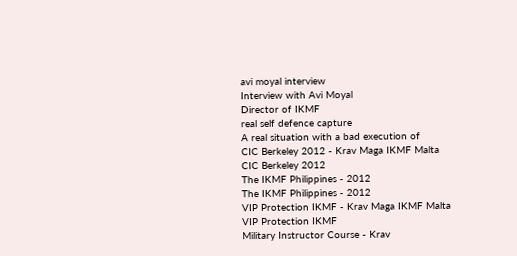avi moyal interview
Interview with Avi Moyal
Director of IKMF
real self defence capture
A real situation with a bad execution of
CIC Berkeley 2012 - Krav Maga IKMF Malta
CIC Berkeley 2012
The IKMF Philippines - 2012
The IKMF Philippines - 2012
VIP Protection IKMF - Krav Maga IKMF Malta
VIP Protection IKMF
Military Instructor Course - Krav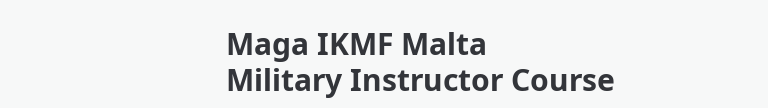Maga IKMF Malta
Military Instructor Course